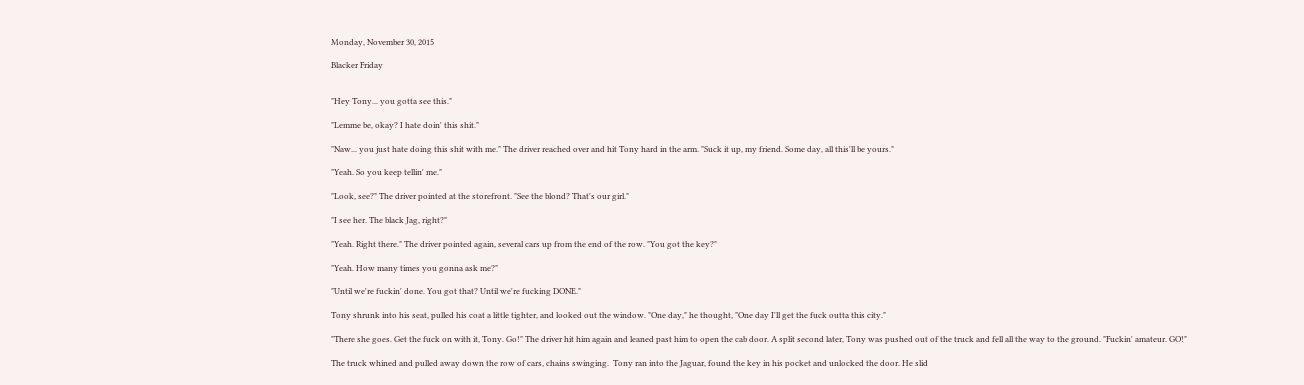Monday, November 30, 2015

Blacker Friday


"Hey Tony... you gotta see this."

"Lemme be, okay? I hate doin' this shit."

"Naw... you just hate doing this shit with me." The driver reached over and hit Tony hard in the arm. "Suck it up, my friend. Some day, all this'll be yours."

"Yeah. So you keep tellin' me."

"Look, see?" The driver pointed at the storefront. "See the blond? That's our girl."

"I see her. The black Jag, right?"

"Yeah. Right there." The driver pointed again, several cars up from the end of the row. "You got the key?"

"Yeah. How many times you gonna ask me?"

"Until we're fuckin' done. You got that? Until we're fucking DONE."

Tony shrunk into his seat, pulled his coat a little tighter, and looked out the window. "One day," he thought, "One day I'll get the fuck outta this city."

"There she goes. Get the fuck on with it, Tony. Go!" The driver hit him again and leaned past him to open the cab door. A split second later, Tony was pushed out of the truck and fell all the way to the ground. "Fuckin' amateur. GO!"

The truck whined and pulled away down the row of cars, chains swinging.  Tony ran into the Jaguar, found the key in his pocket and unlocked the door. He slid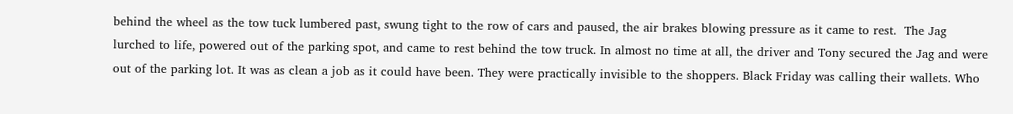behind the wheel as the tow tuck lumbered past, swung tight to the row of cars and paused, the air brakes blowing pressure as it came to rest.  The Jag lurched to life, powered out of the parking spot, and came to rest behind the tow truck. In almost no time at all, the driver and Tony secured the Jag and were out of the parking lot. It was as clean a job as it could have been. They were practically invisible to the shoppers. Black Friday was calling their wallets. Who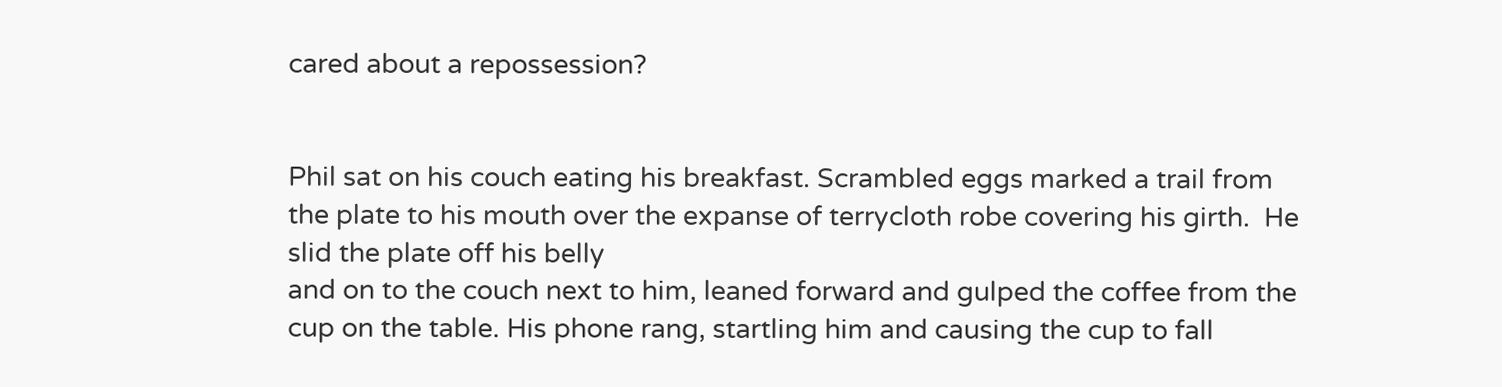cared about a repossession?


Phil sat on his couch eating his breakfast. Scrambled eggs marked a trail from the plate to his mouth over the expanse of terrycloth robe covering his girth.  He slid the plate off his belly
and on to the couch next to him, leaned forward and gulped the coffee from the cup on the table. His phone rang, startling him and causing the cup to fall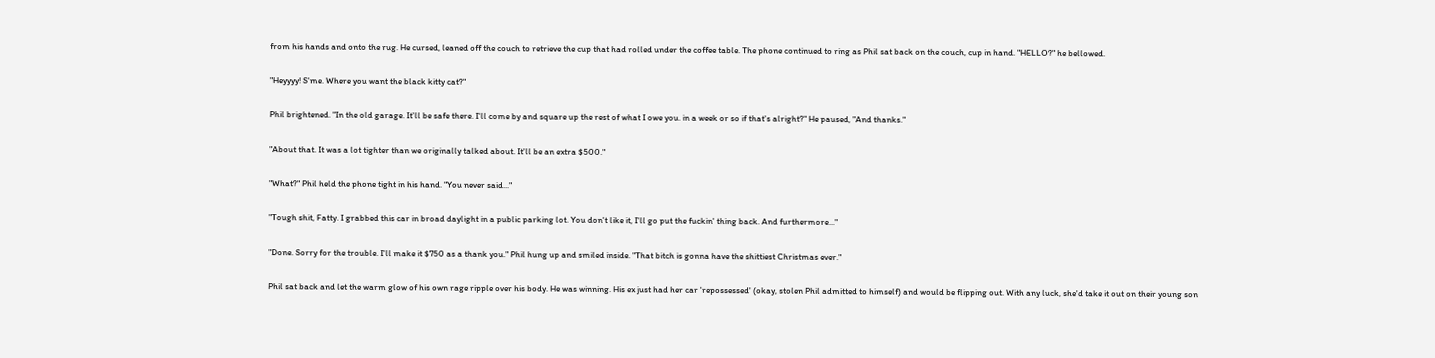from his hands and onto the rug. He cursed, leaned off the couch to retrieve the cup that had rolled under the coffee table. The phone continued to ring as Phil sat back on the couch, cup in hand. "HELLO?" he bellowed.

"Heyyyy! S'me. Where you want the black kitty cat?"

Phil brightened. "In the old garage. It'll be safe there. I'll come by and square up the rest of what I owe you. in a week or so if that's alright?" He paused, "And thanks."

"About that. It was a lot tighter than we originally talked about. It'll be an extra $500."

"What?" Phil held the phone tight in his hand. "You never said..."

"Tough shit, Fatty. I grabbed this car in broad daylight in a public parking lot. You don't like it, I'll go put the fuckin' thing back. And furthermore..."

"Done. Sorry for the trouble. I'll make it $750 as a thank you." Phil hung up and smiled inside. "That bitch is gonna have the shittiest Christmas ever."

Phil sat back and let the warm glow of his own rage ripple over his body. He was winning. His ex just had her car 'repossessed' (okay, stolen Phil admitted to himself) and would be flipping out. With any luck, she'd take it out on their young son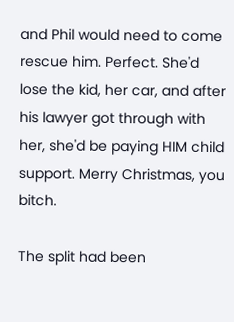and Phil would need to come rescue him. Perfect. She'd lose the kid, her car, and after his lawyer got through with her, she'd be paying HIM child support. Merry Christmas, you bitch.

The split had been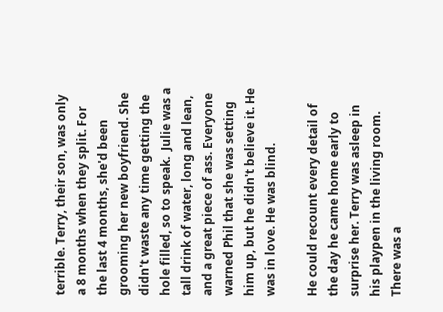terrible. Terry, their son, was only a 8 months when they split. For the last 4 months, she'd been grooming her new boyfriend. She didn't waste any time getting the hole filled, so to speak.  Julie was a tall drink of water, long and lean, and a great piece of ass. Everyone warned Phil that she was setting him up, but he didn't believe it. He was in love. He was blind.

He could recount every detail of the day he came home early to surprise her. Terry was asleep in his playpen in the living room. There was a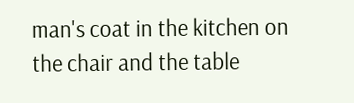man's coat in the kitchen on the chair and the table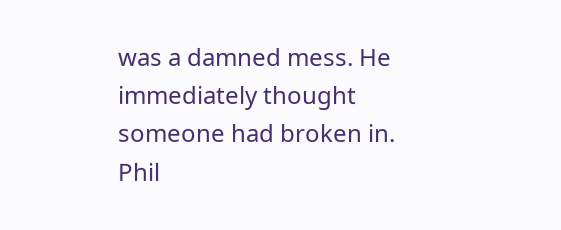was a damned mess. He immediately thought someone had broken in. Phil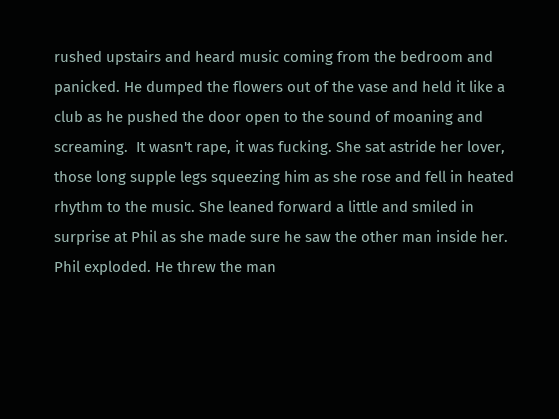rushed upstairs and heard music coming from the bedroom and panicked. He dumped the flowers out of the vase and held it like a club as he pushed the door open to the sound of moaning and screaming.  It wasn't rape, it was fucking. She sat astride her lover, those long supple legs squeezing him as she rose and fell in heated rhythm to the music. She leaned forward a little and smiled in surprise at Phil as she made sure he saw the other man inside her. Phil exploded. He threw the man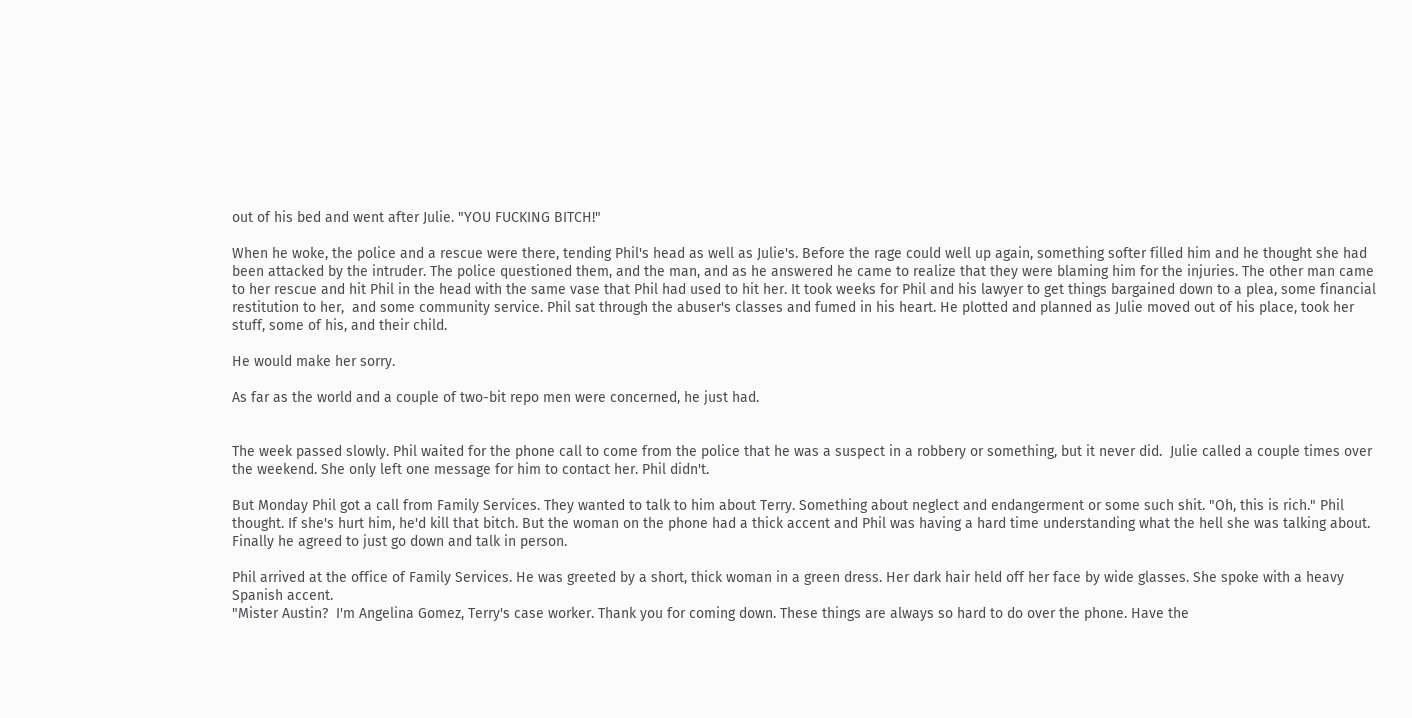out of his bed and went after Julie. "YOU FUCKING BITCH!"

When he woke, the police and a rescue were there, tending Phil's head as well as Julie's. Before the rage could well up again, something softer filled him and he thought she had been attacked by the intruder. The police questioned them, and the man, and as he answered he came to realize that they were blaming him for the injuries. The other man came to her rescue and hit Phil in the head with the same vase that Phil had used to hit her. It took weeks for Phil and his lawyer to get things bargained down to a plea, some financial restitution to her,  and some community service. Phil sat through the abuser's classes and fumed in his heart. He plotted and planned as Julie moved out of his place, took her stuff, some of his, and their child.

He would make her sorry.

As far as the world and a couple of two-bit repo men were concerned, he just had.


The week passed slowly. Phil waited for the phone call to come from the police that he was a suspect in a robbery or something, but it never did.  Julie called a couple times over the weekend. She only left one message for him to contact her. Phil didn't.

But Monday Phil got a call from Family Services. They wanted to talk to him about Terry. Something about neglect and endangerment or some such shit. "Oh, this is rich." Phil thought. If she's hurt him, he'd kill that bitch. But the woman on the phone had a thick accent and Phil was having a hard time understanding what the hell she was talking about. Finally he agreed to just go down and talk in person.

Phil arrived at the office of Family Services. He was greeted by a short, thick woman in a green dress. Her dark hair held off her face by wide glasses. She spoke with a heavy Spanish accent.
"Mister Austin?  I'm Angelina Gomez, Terry's case worker. Thank you for coming down. These things are always so hard to do over the phone. Have the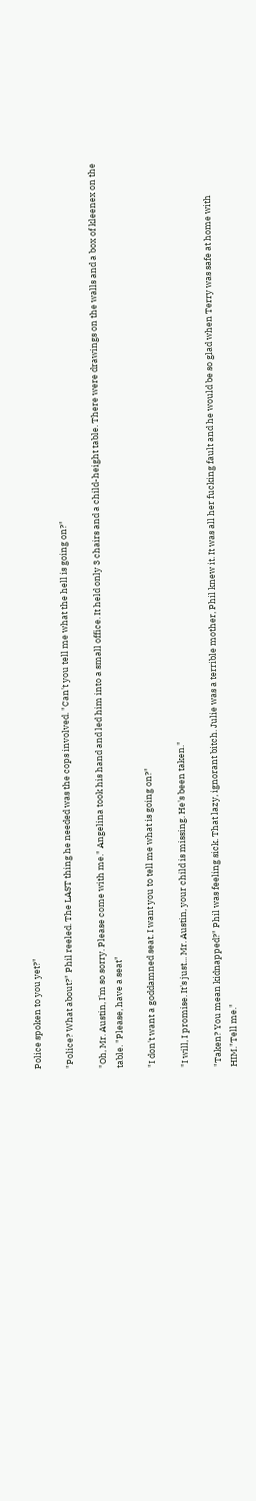Police spoken to you yet?"

"Police? What about?" Phil reeled. The LAST thing he needed was the cops involved. "Can't you tell me what the hell is going on?"

"Oh, Mr. Austin, I'm so sorry. Please come with me." Angelina took his hand and led him into a small office. It held only 3 chairs and a child-height table. There were drawings on the walls and a box of kleenex on the table. "Please, have a seat"

"I don't want a goddamned seat. I want you to tell me what is going on?"

"I will, I promise. It's just... Mr. Austin, your child is missing. He's been taken."

"Taken? You mean kidnapped?" Phil was feeling sick. That lazy, ignorant bitch. Julie was a terrible mother, Phil knew it. It was all her fucking fault and he would be so glad when Terry was safe at home with HIM."Tell me."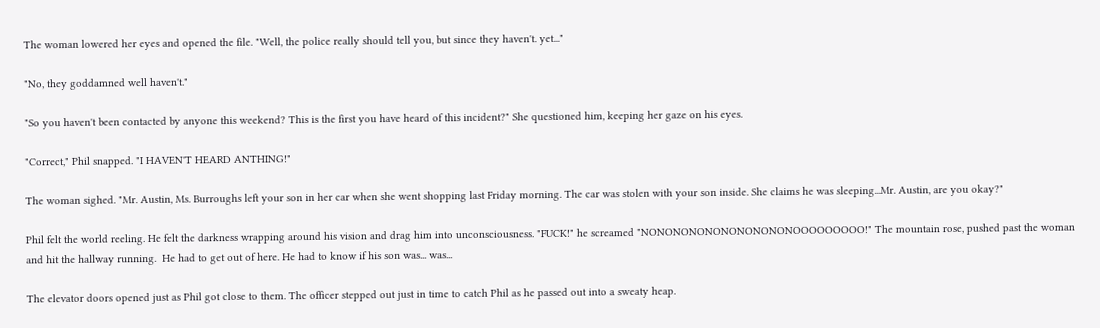The woman lowered her eyes and opened the file. "Well, the police really should tell you, but since they haven't. yet..."

"No, they goddamned well haven't."

"So you haven't been contacted by anyone this weekend? This is the first you have heard of this incident?" She questioned him, keeping her gaze on his eyes.

"Correct," Phil snapped. "I HAVEN'T HEARD ANTHING!"

The woman sighed. "Mr. Austin, Ms. Burroughs left your son in her car when she went shopping last Friday morning. The car was stolen with your son inside. She claims he was sleeping...Mr. Austin, are you okay?"

Phil felt the world reeling. He felt the darkness wrapping around his vision and drag him into unconsciousness. "FUCK!" he screamed "NONONONONONONONONONOOOOOOOOO!" The mountain rose, pushed past the woman and hit the hallway running.  He had to get out of here. He had to know if his son was... was...

The elevator doors opened just as Phil got close to them. The officer stepped out just in time to catch Phil as he passed out into a sweaty heap.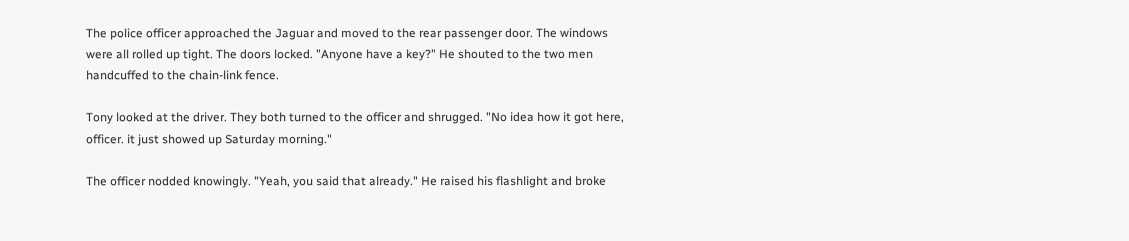The police officer approached the Jaguar and moved to the rear passenger door. The windows were all rolled up tight. The doors locked. "Anyone have a key?" He shouted to the two men handcuffed to the chain-link fence.

Tony looked at the driver. They both turned to the officer and shrugged. "No idea how it got here, officer. it just showed up Saturday morning."

The officer nodded knowingly. "Yeah, you said that already." He raised his flashlight and broke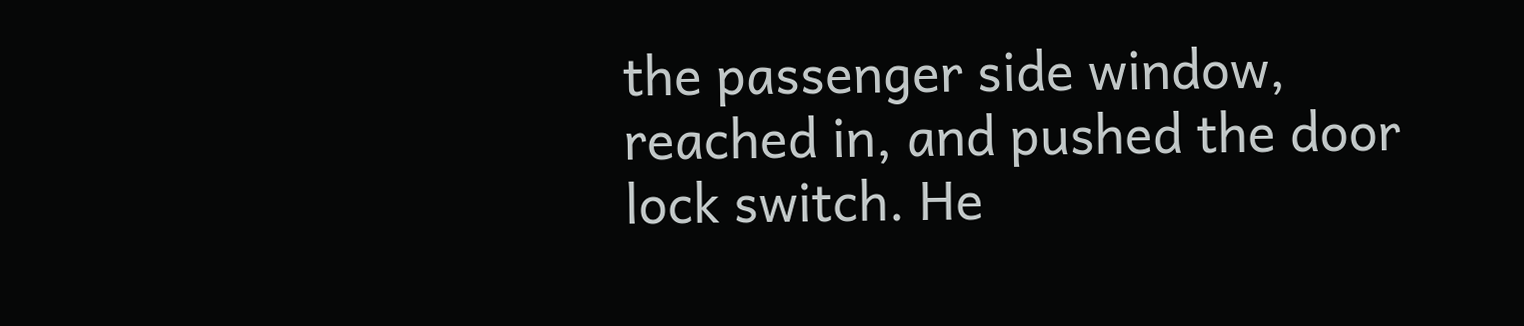the passenger side window, reached in, and pushed the door lock switch. He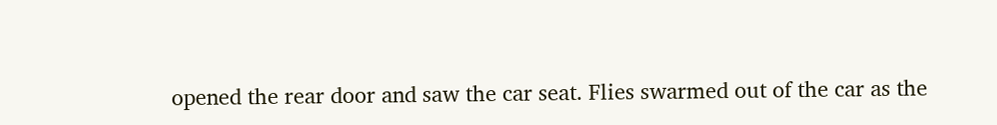opened the rear door and saw the car seat. Flies swarmed out of the car as the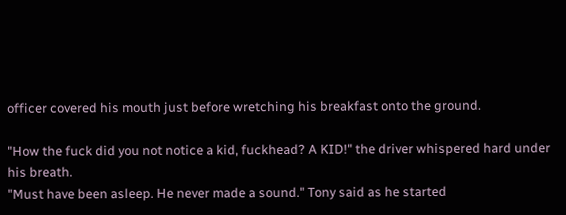officer covered his mouth just before wretching his breakfast onto the ground.

"How the fuck did you not notice a kid, fuckhead? A KID!" the driver whispered hard under his breath.
"Must have been asleep. He never made a sound." Tony said as he started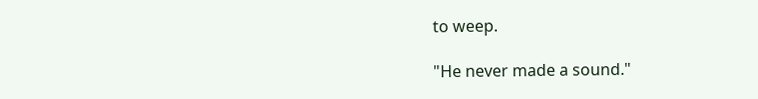to weep.

"He never made a sound."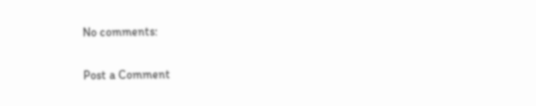No comments:

Post a Comment